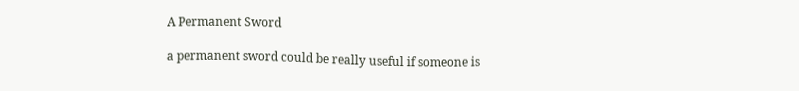A Permanent Sword

a permanent sword could be really useful if someone is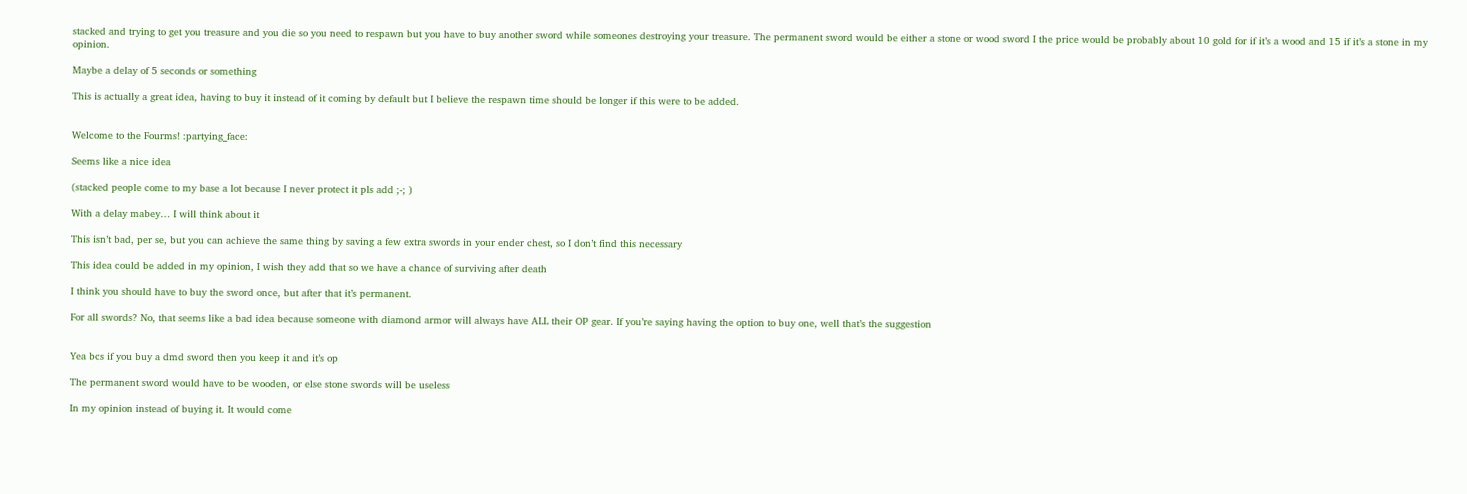stacked and trying to get you treasure and you die so you need to respawn but you have to buy another sword while someones destroying your treasure. The permanent sword would be either a stone or wood sword I the price would be probably about 10 gold for if it’s a wood and 15 if it’s a stone in my opinion.

Maybe a delay of 5 seconds or something

This is actually a great idea, having to buy it instead of it coming by default but I believe the respawn time should be longer if this were to be added.


Welcome to the Fourms! :partying_face:

Seems like a nice idea

(stacked people come to my base a lot because I never protect it pls add ;-; )

With a delay mabey… I will think about it

This isn’t bad, per se, but you can achieve the same thing by saving a few extra swords in your ender chest, so I don’t find this necessary

This idea could be added in my opinion, I wish they add that so we have a chance of surviving after death

I think you should have to buy the sword once, but after that it’s permanent.

For all swords? No, that seems like a bad idea because someone with diamond armor will always have ALL their OP gear. If you’re saying having the option to buy one, well that’s the suggestion


Yea bcs if you buy a dmd sword then you keep it and it’s op

The permanent sword would have to be wooden, or else stone swords will be useless

In my opinion instead of buying it. It would come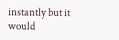instantly but it would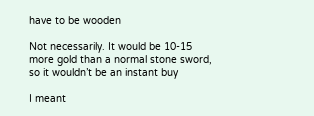have to be wooden

Not necessarily. It would be 10-15 more gold than a normal stone sword, so it wouldn’t be an instant buy

I meant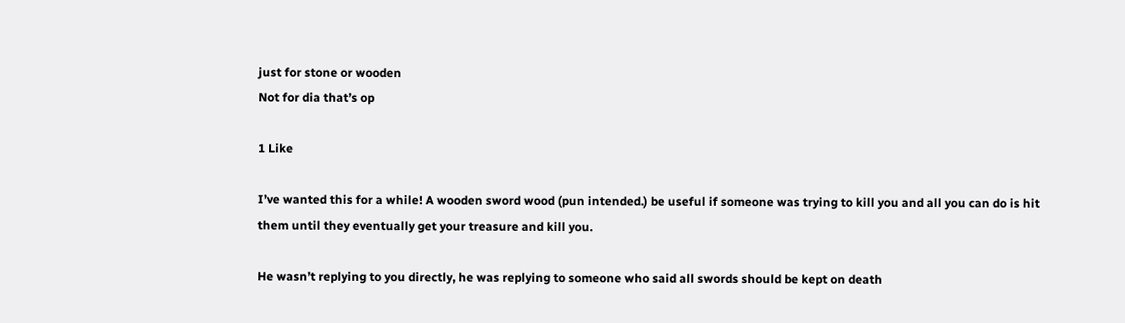just for stone or wooden
Not for dia that’s op

1 Like

I’ve wanted this for a while! A wooden sword wood (pun intended.) be useful if someone was trying to kill you and all you can do is hit them until they eventually get your treasure and kill you.

He wasn’t replying to you directly, he was replying to someone who said all swords should be kept on death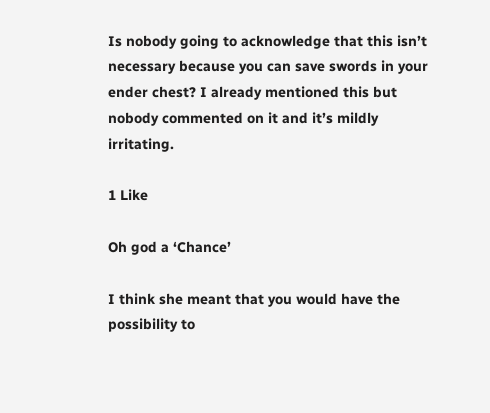Is nobody going to acknowledge that this isn’t necessary because you can save swords in your ender chest? I already mentioned this but nobody commented on it and it’s mildly irritating.

1 Like

Oh god a ‘Chance’

I think she meant that you would have the possibility to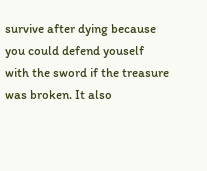survive after dying because you could defend youself with the sword if the treasure was broken. It also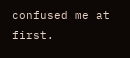confused me at first.